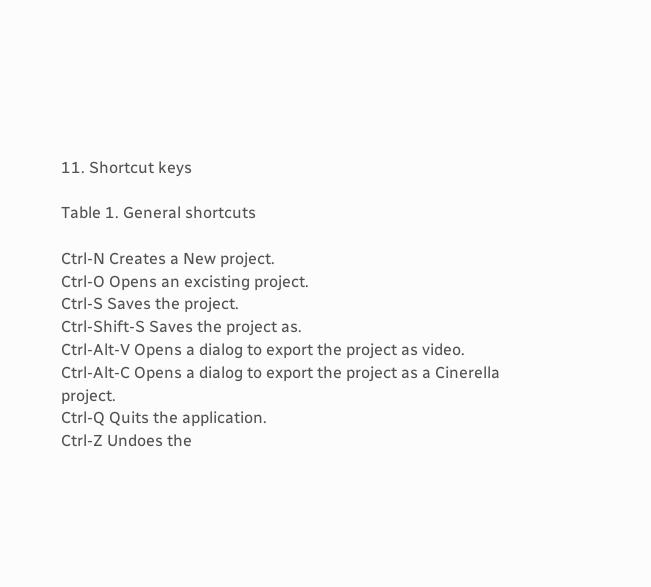11. Shortcut keys

Table 1. General shortcuts

Ctrl-N Creates a New project.
Ctrl-O Opens an excisting project.
Ctrl-S Saves the project.
Ctrl-Shift-S Saves the project as.
Ctrl-Alt-V Opens a dialog to export the project as video.
Ctrl-Alt-C Opens a dialog to export the project as a Cinerella project.
Ctrl-Q Quits the application.
Ctrl-Z Undoes the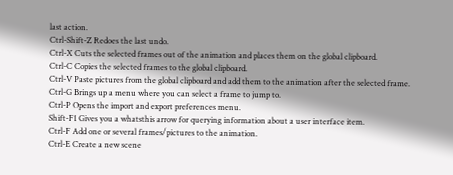last action.
Ctrl-Shift-Z Redoes the last undo.
Ctrl-X Cuts the selected frames out of the animation and places them on the global clipboard.
Ctrl-C Copies the selected frames to the global clipboard.
Ctrl-V Paste pictures from the global clipboard and add them to the animation after the selected frame.
Ctrl-G Brings up a menu where you can select a frame to jump to.
Ctrl-P Opens the import and export preferences menu.
Shift-F1 Gives you a whatsthis arrow for querying information about a user interface item.
Ctrl-F Add one or several frames/pictures to the animation.
Ctrl-E Create a new scene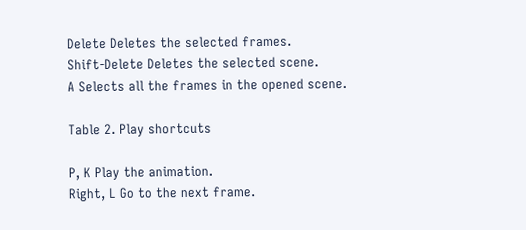Delete Deletes the selected frames.
Shift-Delete Deletes the selected scene.
A Selects all the frames in the opened scene.

Table 2. Play shortcuts

P, K Play the animation.
Right, L Go to the next frame.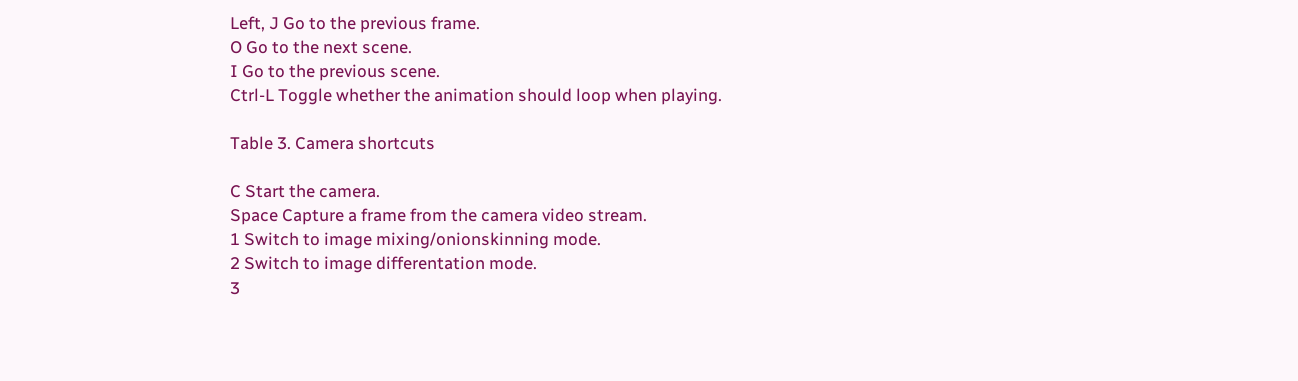Left, J Go to the previous frame.
O Go to the next scene.
I Go to the previous scene.
Ctrl-L Toggle whether the animation should loop when playing.

Table 3. Camera shortcuts

C Start the camera.
Space Capture a frame from the camera video stream.
1 Switch to image mixing/onionskinning mode.
2 Switch to image differentation mode.
3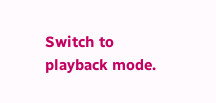Switch to playback mode.